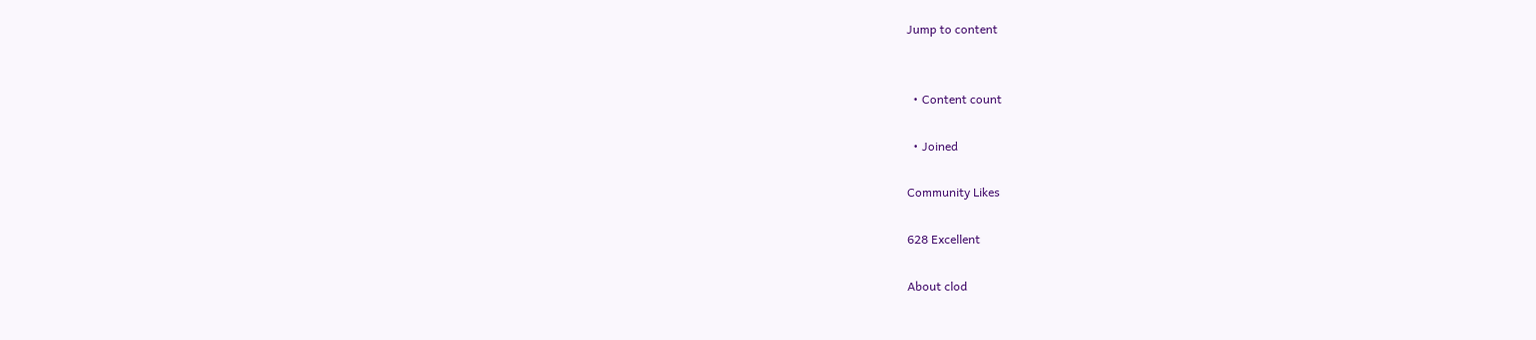Jump to content


  • Content count

  • Joined

Community Likes

628 Excellent

About clod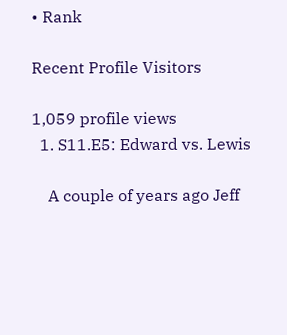• Rank

Recent Profile Visitors

1,059 profile views
  1. S11.E5: Edward vs. Lewis

    A couple of years ago Jeff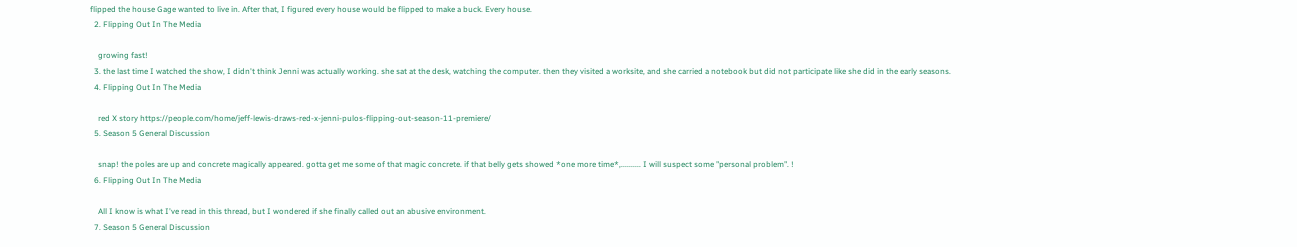flipped the house Gage wanted to live in. After that, I figured every house would be flipped to make a buck. Every house.
  2. Flipping Out In The Media

    growing fast!
  3. the last time I watched the show, I didn't think Jenni was actually working. she sat at the desk, watching the computer. then they visited a worksite, and she carried a notebook but did not participate like she did in the early seasons.
  4. Flipping Out In The Media

    red X story https://people.com/home/jeff-lewis-draws-red-x-jenni-pulos-flipping-out-season-11-premiere/
  5. Season 5 General Discussion

    snap! the poles are up and concrete magically appeared. gotta get me some of that magic concrete. if that belly gets showed *one more time*,.......... I will suspect some "personal problem". !
  6. Flipping Out In The Media

    All I know is what I've read in this thread, but I wondered if she finally called out an abusive environment.
  7. Season 5 General Discussion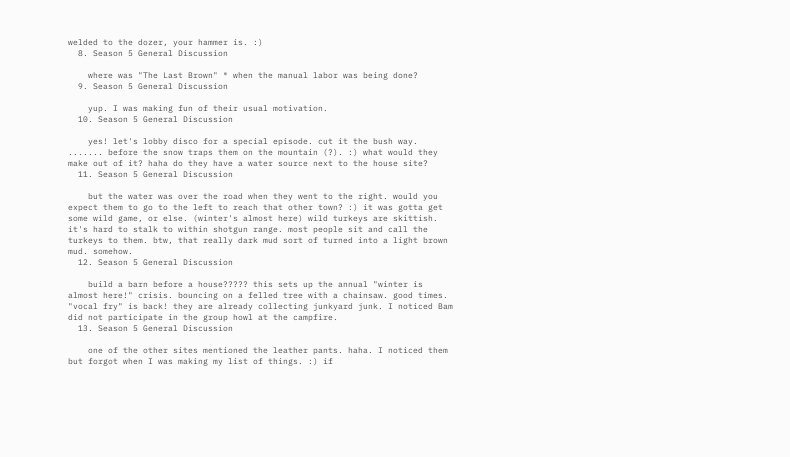welded to the dozer, your hammer is. :)
  8. Season 5 General Discussion

    where was "The Last Brown" ® when the manual labor was being done?
  9. Season 5 General Discussion

    yup. I was making fun of their usual motivation.
  10. Season 5 General Discussion

    yes! let's lobby disco for a special episode. cut it the bush way. ....... before the snow traps them on the mountain (?). :) what would they make out of it? haha do they have a water source next to the house site?
  11. Season 5 General Discussion

    but the water was over the road when they went to the right. would you expect them to go to the left to reach that other town? :) it was gotta get some wild game, or else. (winter's almost here) wild turkeys are skittish. it's hard to stalk to within shotgun range. most people sit and call the turkeys to them. btw, that really dark mud sort of turned into a light brown mud. somehow.
  12. Season 5 General Discussion

    build a barn before a house????? this sets up the annual "winter is almost here!" crisis. bouncing on a felled tree with a chainsaw. good times. "vocal fry" is back! they are already collecting junkyard junk. I noticed Bam did not participate in the group howl at the campfire.
  13. Season 5 General Discussion

    one of the other sites mentioned the leather pants. haha. I noticed them but forgot when I was making my list of things. :) if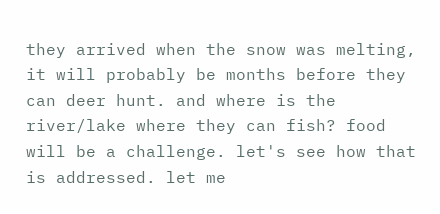they arrived when the snow was melting, it will probably be months before they can deer hunt. and where is the river/lake where they can fish? food will be a challenge. let's see how that is addressed. let me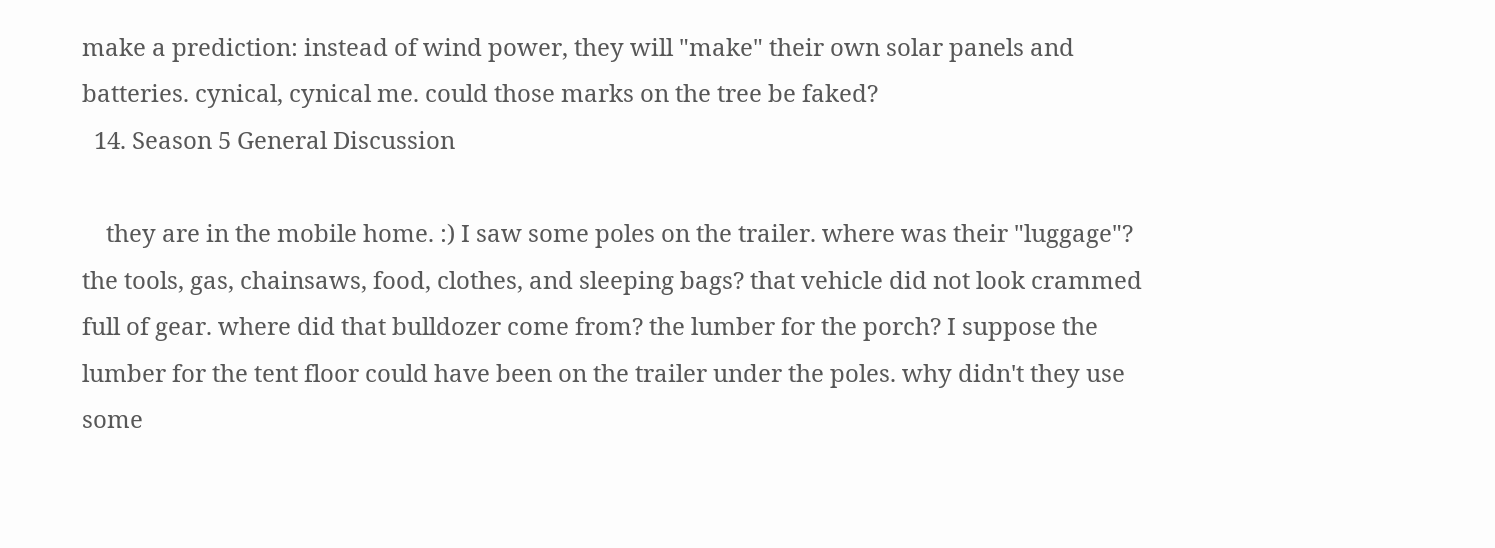make a prediction: instead of wind power, they will "make" their own solar panels and batteries. cynical, cynical me. could those marks on the tree be faked?
  14. Season 5 General Discussion

    they are in the mobile home. :) I saw some poles on the trailer. where was their "luggage"? the tools, gas, chainsaws, food, clothes, and sleeping bags? that vehicle did not look crammed full of gear. where did that bulldozer come from? the lumber for the porch? I suppose the lumber for the tent floor could have been on the trailer under the poles. why didn't they use some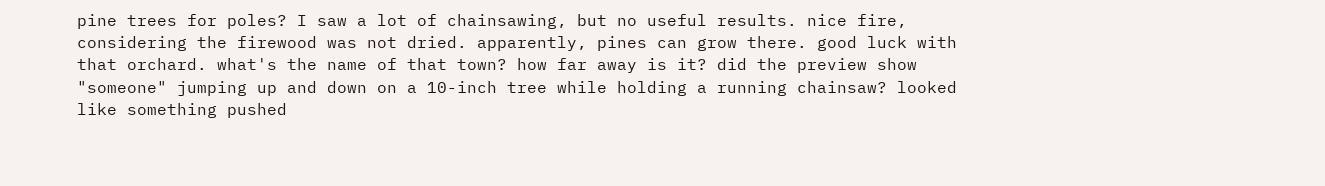pine trees for poles? I saw a lot of chainsawing, but no useful results. nice fire, considering the firewood was not dried. apparently, pines can grow there. good luck with that orchard. what's the name of that town? how far away is it? did the preview show "someone" jumping up and down on a 10-inch tree while holding a running chainsaw? looked like something pushed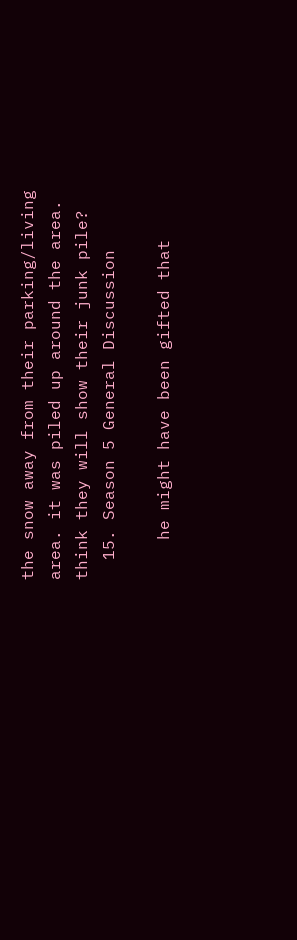the snow away from their parking/living area. it was piled up around the area. think they will show their junk pile?
  15. Season 5 General Discussion

    he might have been gifted that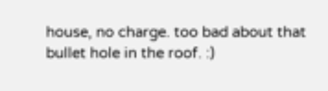house, no charge. too bad about that bullet hole in the roof. :)